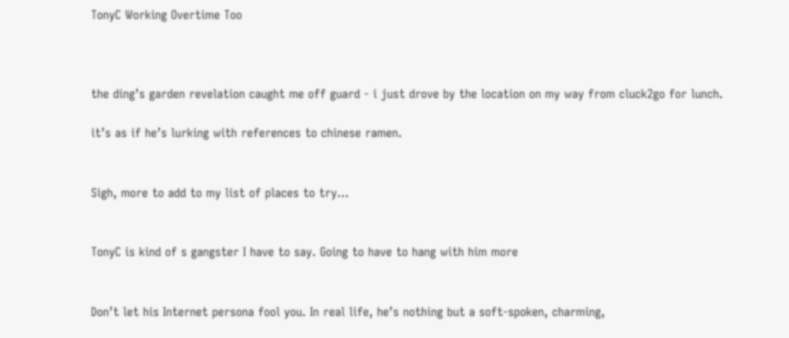TonyC Working Overtime Too



the ding’s garden revelation caught me off guard - i just drove by the location on my way from cluck2go for lunch.

it’s as if he’s lurking with references to chinese ramen.


Sigh, more to add to my list of places to try…


TonyC is kind of s gangster I have to say. Going to have to hang with him more


Don’t let his Internet persona fool you. In real life, he’s nothing but a soft-spoken, charming,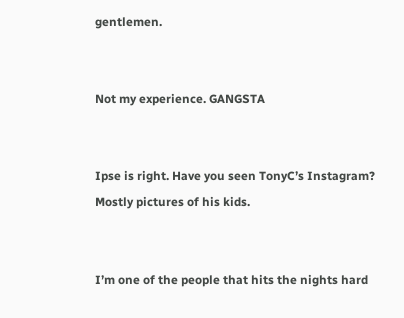gentlemen.


Not my experience. GANGSTA


Ipse is right. Have you seen TonyC’s Instagram? Mostly pictures of his kids.


I’m one of the people that hits the nights hard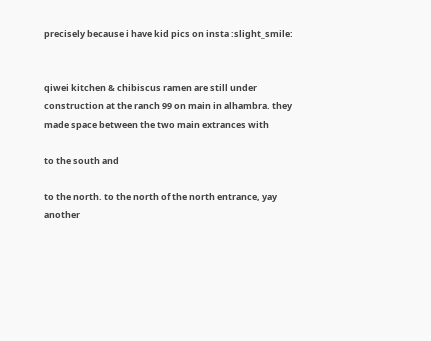precisely because i have kid pics on insta :slight_smile:


qiwei kitchen & chibiscus ramen are still under construction at the ranch 99 on main in alhambra. they made space between the two main extrances with

to the south and

to the north. to the north of the north entrance, yay another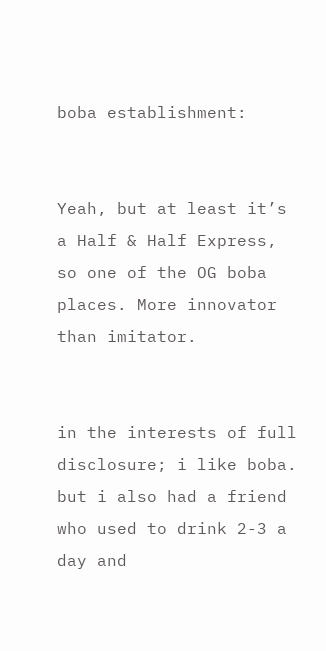boba establishment:


Yeah, but at least it’s a Half & Half Express, so one of the OG boba places. More innovator than imitator.


in the interests of full disclosure; i like boba. but i also had a friend who used to drink 2-3 a day and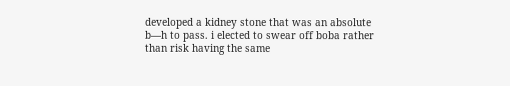developed a kidney stone that was an absolute b—h to pass. i elected to swear off boba rather than risk having the same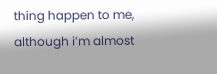thing happen to me, although i’m almost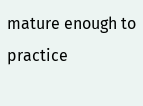mature enough to practice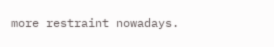more restraint nowadays.